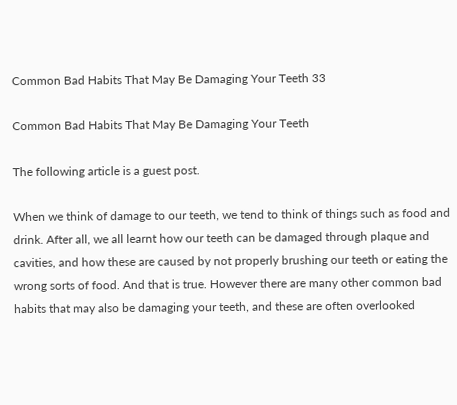Common Bad Habits That May Be Damaging Your Teeth 33

Common Bad Habits That May Be Damaging Your Teeth

The following article is a guest post.

When we think of damage to our teeth, we tend to think of things such as food and drink. After all, we all learnt how our teeth can be damaged through plaque and cavities, and how these are caused by not properly brushing our teeth or eating the wrong sorts of food. And that is true. However there are many other common bad habits that may also be damaging your teeth, and these are often overlooked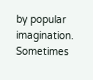by popular imagination. Sometimes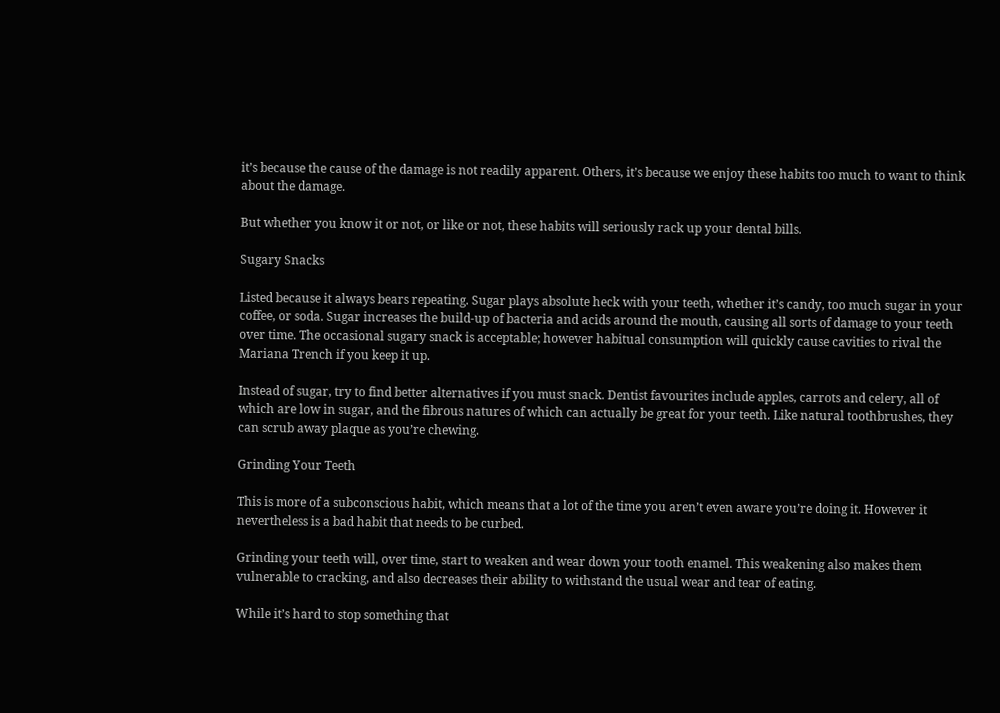it’s because the cause of the damage is not readily apparent. Others, it’s because we enjoy these habits too much to want to think about the damage.

But whether you know it or not, or like or not, these habits will seriously rack up your dental bills.

Sugary Snacks

Listed because it always bears repeating. Sugar plays absolute heck with your teeth, whether it’s candy, too much sugar in your coffee, or soda. Sugar increases the build-up of bacteria and acids around the mouth, causing all sorts of damage to your teeth over time. The occasional sugary snack is acceptable; however habitual consumption will quickly cause cavities to rival the Mariana Trench if you keep it up.

Instead of sugar, try to find better alternatives if you must snack. Dentist favourites include apples, carrots and celery, all of which are low in sugar, and the fibrous natures of which can actually be great for your teeth. Like natural toothbrushes, they can scrub away plaque as you’re chewing.

Grinding Your Teeth

This is more of a subconscious habit, which means that a lot of the time you aren’t even aware you’re doing it. However it nevertheless is a bad habit that needs to be curbed.

Grinding your teeth will, over time, start to weaken and wear down your tooth enamel. This weakening also makes them vulnerable to cracking, and also decreases their ability to withstand the usual wear and tear of eating.

While it’s hard to stop something that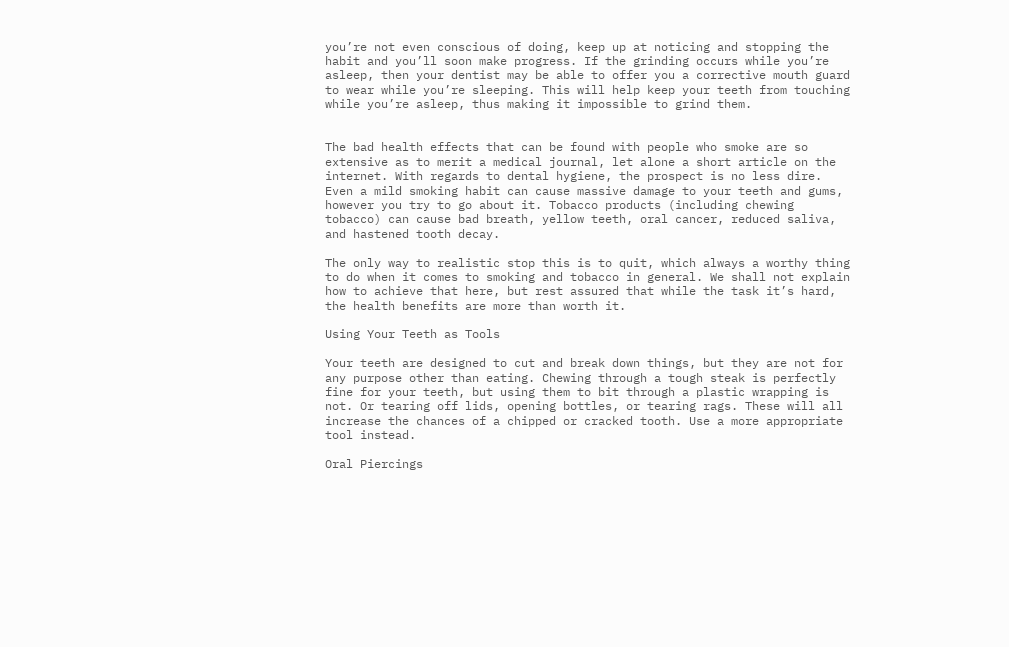you’re not even conscious of doing, keep up at noticing and stopping the habit and you’ll soon make progress. If the grinding occurs while you’re asleep, then your dentist may be able to offer you a corrective mouth guard to wear while you’re sleeping. This will help keep your teeth from touching while you’re asleep, thus making it impossible to grind them.


The bad health effects that can be found with people who smoke are so extensive as to merit a medical journal, let alone a short article on the internet. With regards to dental hygiene, the prospect is no less dire. Even a mild smoking habit can cause massive damage to your teeth and gums, however you try to go about it. Tobacco products (including chewing tobacco) can cause bad breath, yellow teeth, oral cancer, reduced saliva, and hastened tooth decay.

The only way to realistic stop this is to quit, which always a worthy thing to do when it comes to smoking and tobacco in general. We shall not explain how to achieve that here, but rest assured that while the task it’s hard, the health benefits are more than worth it.

Using Your Teeth as Tools

Your teeth are designed to cut and break down things, but they are not for any purpose other than eating. Chewing through a tough steak is perfectly fine for your teeth, but using them to bit through a plastic wrapping is not. Or tearing off lids, opening bottles, or tearing rags. These will all increase the chances of a chipped or cracked tooth. Use a more appropriate tool instead.

Oral Piercings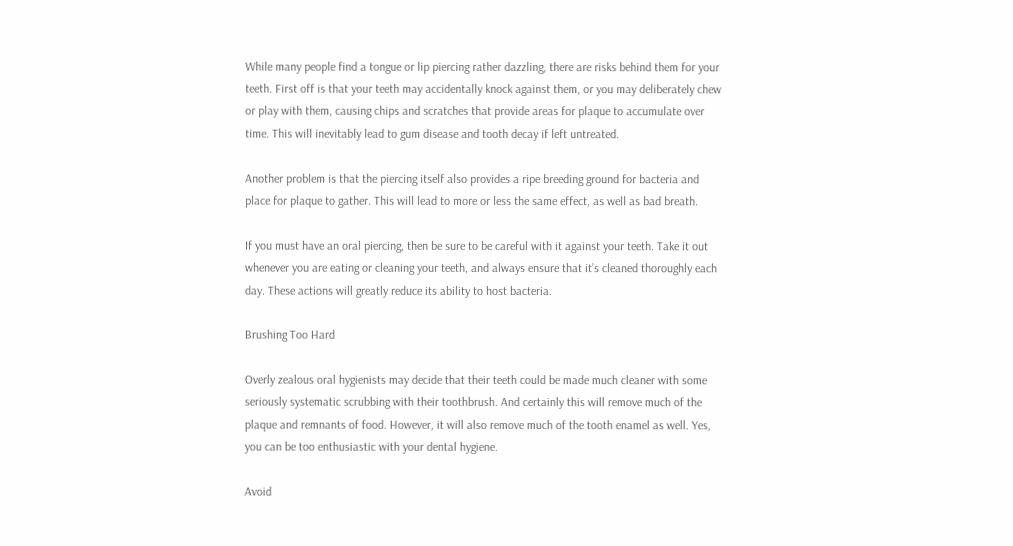While many people find a tongue or lip piercing rather dazzling, there are risks behind them for your teeth. First off is that your teeth may accidentally knock against them, or you may deliberately chew or play with them, causing chips and scratches that provide areas for plaque to accumulate over time. This will inevitably lead to gum disease and tooth decay if left untreated.

Another problem is that the piercing itself also provides a ripe breeding ground for bacteria and place for plaque to gather. This will lead to more or less the same effect, as well as bad breath.

If you must have an oral piercing, then be sure to be careful with it against your teeth. Take it out whenever you are eating or cleaning your teeth, and always ensure that it’s cleaned thoroughly each day. These actions will greatly reduce its ability to host bacteria.

Brushing Too Hard

Overly zealous oral hygienists may decide that their teeth could be made much cleaner with some seriously systematic scrubbing with their toothbrush. And certainly this will remove much of the plaque and remnants of food. However, it will also remove much of the tooth enamel as well. Yes, you can be too enthusiastic with your dental hygiene.

Avoid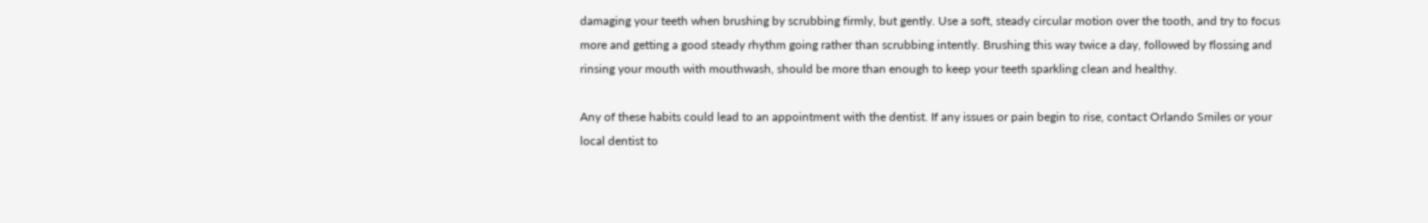damaging your teeth when brushing by scrubbing firmly, but gently. Use a soft, steady circular motion over the tooth, and try to focus more and getting a good steady rhythm going rather than scrubbing intently. Brushing this way twice a day, followed by flossing and rinsing your mouth with mouthwash, should be more than enough to keep your teeth sparkling clean and healthy.

Any of these habits could lead to an appointment with the dentist. If any issues or pain begin to rise, contact Orlando Smiles or your local dentist to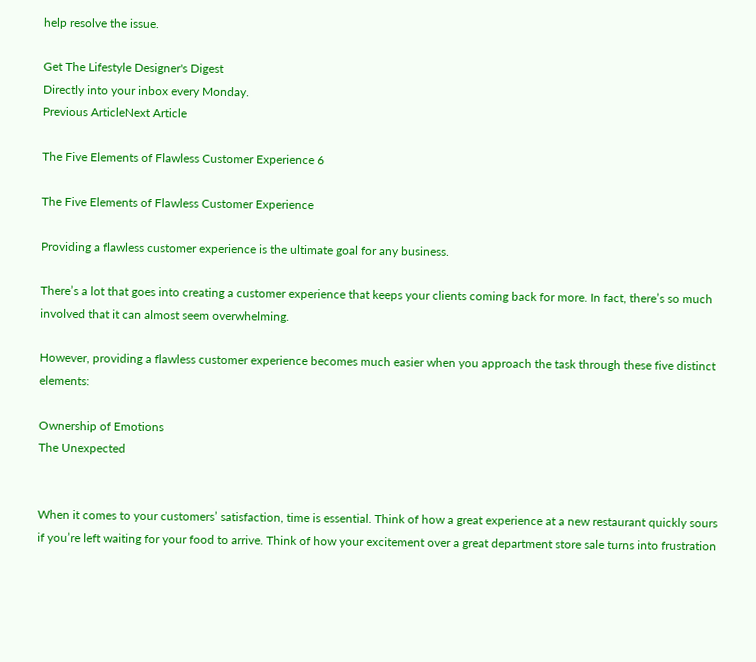help resolve the issue.

Get The Lifestyle Designer's Digest
Directly into your inbox every Monday.
Previous ArticleNext Article

The Five Elements of Flawless Customer Experience 6

The Five Elements of Flawless Customer Experience

Providing a flawless customer experience is the ultimate goal for any business.

There’s a lot that goes into creating a customer experience that keeps your clients coming back for more. In fact, there’s so much involved that it can almost seem overwhelming.

However, providing a flawless customer experience becomes much easier when you approach the task through these five distinct elements:

Ownership of Emotions
The Unexpected


When it comes to your customers’ satisfaction, time is essential. Think of how a great experience at a new restaurant quickly sours if you’re left waiting for your food to arrive. Think of how your excitement over a great department store sale turns into frustration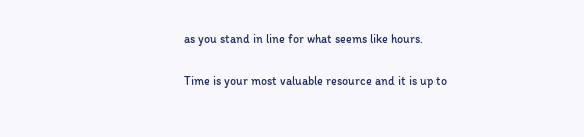as you stand in line for what seems like hours.

Time is your most valuable resource and it is up to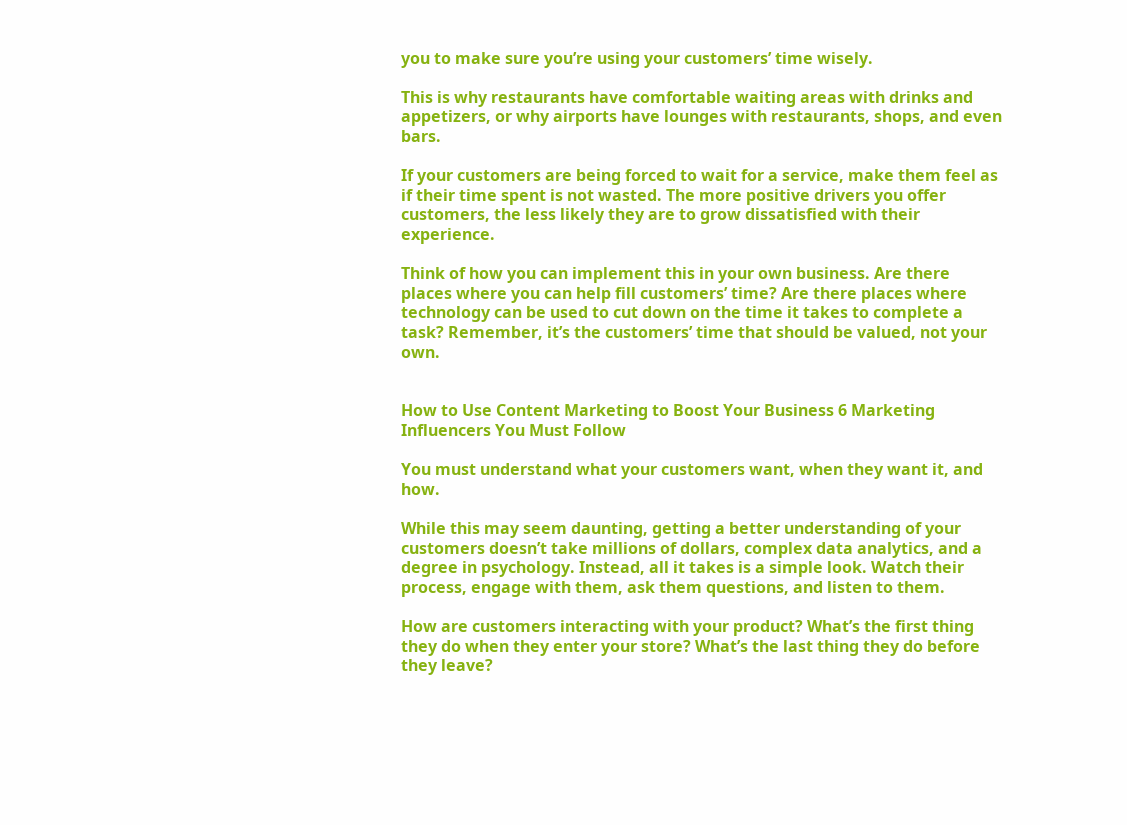you to make sure you’re using your customers’ time wisely.

This is why restaurants have comfortable waiting areas with drinks and appetizers, or why airports have lounges with restaurants, shops, and even bars.

If your customers are being forced to wait for a service, make them feel as if their time spent is not wasted. The more positive drivers you offer customers, the less likely they are to grow dissatisfied with their experience.

Think of how you can implement this in your own business. Are there places where you can help fill customers’ time? Are there places where technology can be used to cut down on the time it takes to complete a task? Remember, it’s the customers’ time that should be valued, not your own.


How to Use Content Marketing to Boost Your Business 6 Marketing Influencers You Must Follow

You must understand what your customers want, when they want it, and how.

While this may seem daunting, getting a better understanding of your customers doesn’t take millions of dollars, complex data analytics, and a degree in psychology. Instead, all it takes is a simple look. Watch their process, engage with them, ask them questions, and listen to them.

How are customers interacting with your product? What’s the first thing they do when they enter your store? What’s the last thing they do before they leave?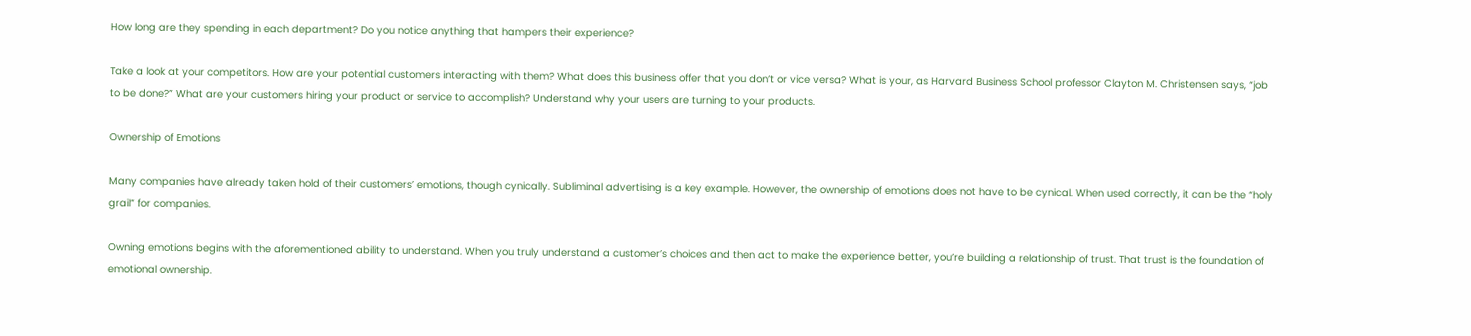How long are they spending in each department? Do you notice anything that hampers their experience?

Take a look at your competitors. How are your potential customers interacting with them? What does this business offer that you don’t or vice versa? What is your, as Harvard Business School professor Clayton M. Christensen says, “job to be done?” What are your customers hiring your product or service to accomplish? Understand why your users are turning to your products.

Ownership of Emotions

Many companies have already taken hold of their customers’ emotions, though cynically. Subliminal advertising is a key example. However, the ownership of emotions does not have to be cynical. When used correctly, it can be the “holy grail” for companies.

Owning emotions begins with the aforementioned ability to understand. When you truly understand a customer’s choices and then act to make the experience better, you’re building a relationship of trust. That trust is the foundation of emotional ownership.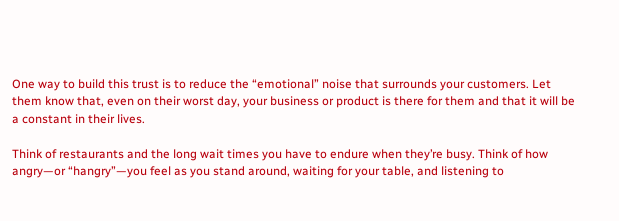One way to build this trust is to reduce the “emotional” noise that surrounds your customers. Let them know that, even on their worst day, your business or product is there for them and that it will be a constant in their lives.

Think of restaurants and the long wait times you have to endure when they’re busy. Think of how angry—or “hangry”—you feel as you stand around, waiting for your table, and listening to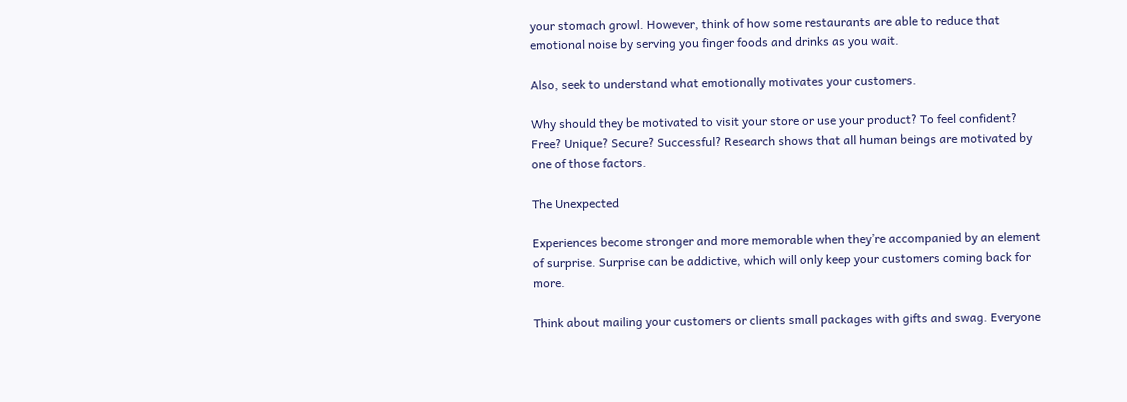your stomach growl. However, think of how some restaurants are able to reduce that emotional noise by serving you finger foods and drinks as you wait.

Also, seek to understand what emotionally motivates your customers.

Why should they be motivated to visit your store or use your product? To feel confident? Free? Unique? Secure? Successful? Research shows that all human beings are motivated by one of those factors.

The Unexpected

Experiences become stronger and more memorable when they’re accompanied by an element of surprise. Surprise can be addictive, which will only keep your customers coming back for more.

Think about mailing your customers or clients small packages with gifts and swag. Everyone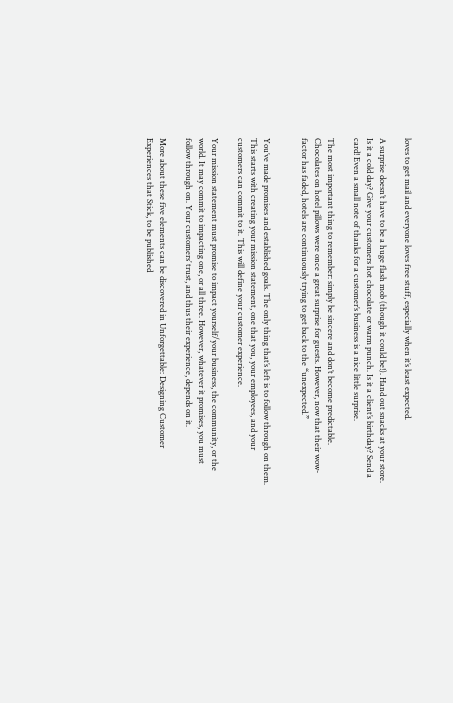loves to get mail and everyone loves free stuff, especially when it’s least expected.

A surprise doesn’t have to be a huge flash mob (though it could be!). Hand out snacks at your store. Is it a cold day? Give your customers hot chocolate or warm punch. Is it a client’s birthday? Send a card! Even a small note of thanks for a customer’s business is a nice little surprise.

The most important thing to remember: simply be sincere and don’t become predictable. Chocolates on hotel pillows were once a great surprise for guests. However, now that their wow-factor has faded, hotels are continuously trying to get back to the “unexpected.”


You’ve made promises and established goals. The only thing that’s left is to follow through on them. This starts with creating your mission statement, one that you, your employees, and your customers can commit to it. This will define your customer experience.

Your mission statement must promise to impact yourself/your business, the community, or the world. It may commit to impacting one, or all three. However, whatever it promises, you must follow through on. Your customers’ trust, and thus their experience, depends on it.

More about these five elements can be discovered in Unforgettable: Designing Customer Experiences that Stick, to be published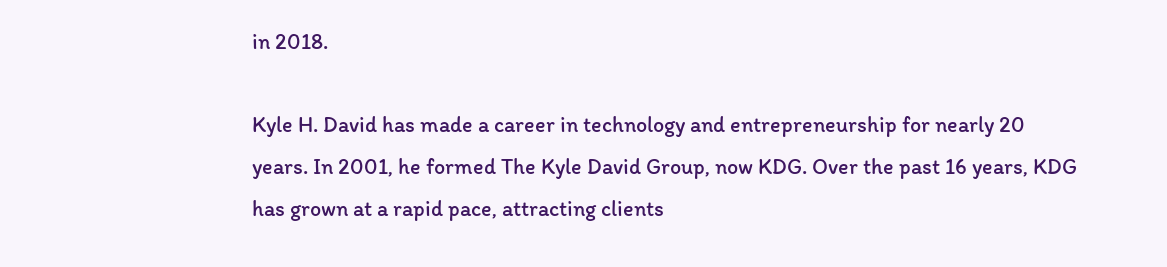in 2018.

Kyle H. David has made a career in technology and entrepreneurship for nearly 20 years. In 2001, he formed The Kyle David Group, now KDG. Over the past 16 years, KDG has grown at a rapid pace, attracting clients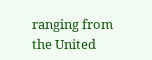ranging from the United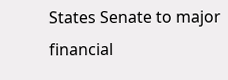States Senate to major financial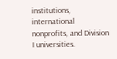institutions, international nonprofits, and Division I universities.